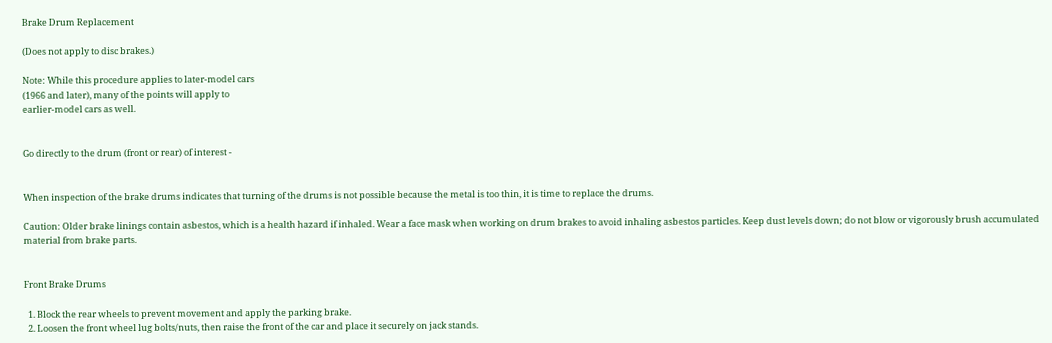Brake Drum Replacement

(Does not apply to disc brakes.)

Note: While this procedure applies to later-model cars
(1966 and later), many of the points will apply to
earlier-model cars as well.


Go directly to the drum (front or rear) of interest -


When inspection of the brake drums indicates that turning of the drums is not possible because the metal is too thin, it is time to replace the drums.

Caution: Older brake linings contain asbestos, which is a health hazard if inhaled. Wear a face mask when working on drum brakes to avoid inhaling asbestos particles. Keep dust levels down; do not blow or vigorously brush accumulated material from brake parts.


Front Brake Drums

  1. Block the rear wheels to prevent movement and apply the parking brake.
  2. Loosen the front wheel lug bolts/nuts, then raise the front of the car and place it securely on jack stands.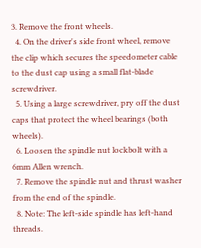3. Remove the front wheels.
  4. On the driver's side front wheel, remove the clip which secures the speedometer cable to the dust cap using a small flat-blade screwdriver.
  5. Using a large screwdriver, pry off the dust caps that protect the wheel bearings (both wheels).
  6. Loosen the spindle nut lockbolt with a 6mm Allen wrench.
  7. Remove the spindle nut and thrust washer from the end of the spindle.
  8. Note: The left-side spindle has left-hand threads.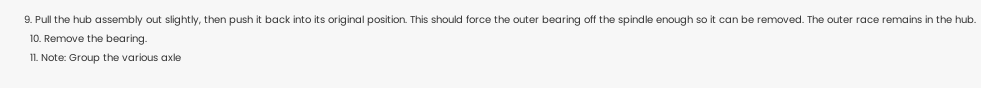9. Pull the hub assembly out slightly, then push it back into its original position. This should force the outer bearing off the spindle enough so it can be removed. The outer race remains in the hub.
  10. Remove the bearing.
  11. Note: Group the various axle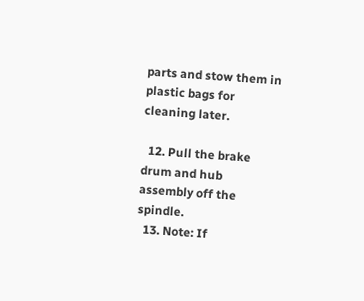parts and stow them in plastic bags for cleaning later.

  12. Pull the brake drum and hub assembly off the spindle.
  13. Note: If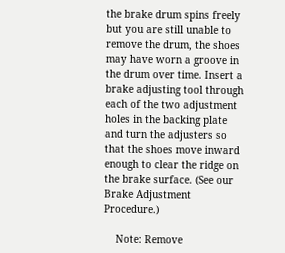the brake drum spins freely but you are still unable to remove the drum, the shoes may have worn a groove in the drum over time. Insert a brake adjusting tool through each of the two adjustment holes in the backing plate and turn the adjusters so that the shoes move inward enough to clear the ridge on the brake surface. (See our Brake Adjustment Procedure.)

    Note: Remove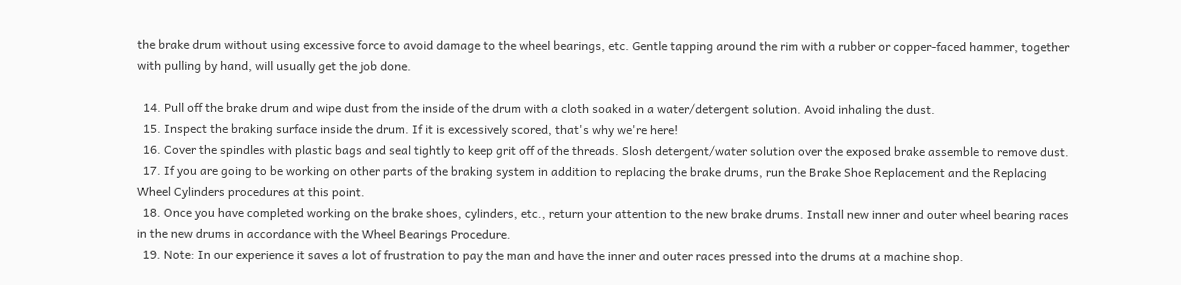the brake drum without using excessive force to avoid damage to the wheel bearings, etc. Gentle tapping around the rim with a rubber or copper-faced hammer, together with pulling by hand, will usually get the job done.

  14. Pull off the brake drum and wipe dust from the inside of the drum with a cloth soaked in a water/detergent solution. Avoid inhaling the dust.
  15. Inspect the braking surface inside the drum. If it is excessively scored, that's why we're here!
  16. Cover the spindles with plastic bags and seal tightly to keep grit off of the threads. Slosh detergent/water solution over the exposed brake assemble to remove dust.
  17. If you are going to be working on other parts of the braking system in addition to replacing the brake drums, run the Brake Shoe Replacement and the Replacing Wheel Cylinders procedures at this point.
  18. Once you have completed working on the brake shoes, cylinders, etc., return your attention to the new brake drums. Install new inner and outer wheel bearing races in the new drums in accordance with the Wheel Bearings Procedure.
  19. Note: In our experience it saves a lot of frustration to pay the man and have the inner and outer races pressed into the drums at a machine shop.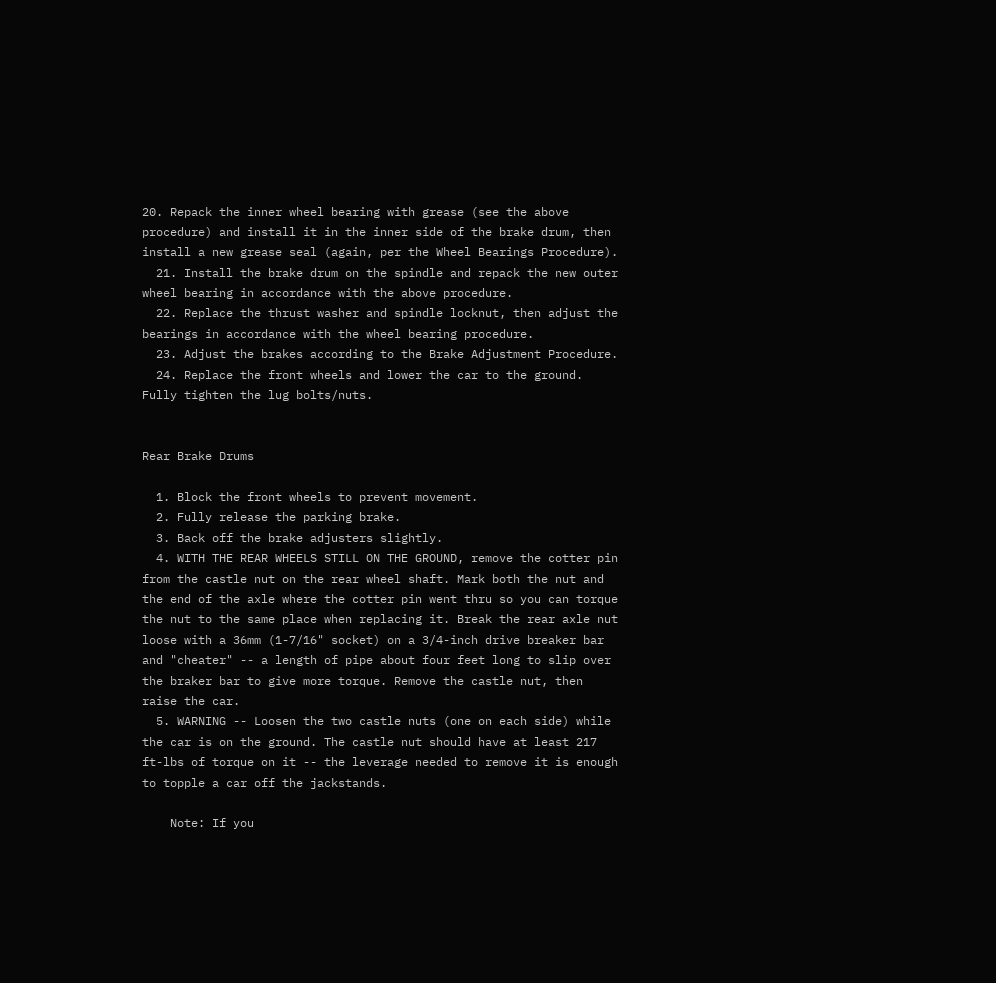20. Repack the inner wheel bearing with grease (see the above procedure) and install it in the inner side of the brake drum, then install a new grease seal (again, per the Wheel Bearings Procedure).
  21. Install the brake drum on the spindle and repack the new outer wheel bearing in accordance with the above procedure.
  22. Replace the thrust washer and spindle locknut, then adjust the bearings in accordance with the wheel bearing procedure.
  23. Adjust the brakes according to the Brake Adjustment Procedure.
  24. Replace the front wheels and lower the car to the ground. Fully tighten the lug bolts/nuts.


Rear Brake Drums

  1. Block the front wheels to prevent movement.
  2. Fully release the parking brake.
  3. Back off the brake adjusters slightly.
  4. WITH THE REAR WHEELS STILL ON THE GROUND, remove the cotter pin from the castle nut on the rear wheel shaft. Mark both the nut and the end of the axle where the cotter pin went thru so you can torque the nut to the same place when replacing it. Break the rear axle nut loose with a 36mm (1-7/16" socket) on a 3/4-inch drive breaker bar and "cheater" -- a length of pipe about four feet long to slip over the braker bar to give more torque. Remove the castle nut, then raise the car.
  5. WARNING -- Loosen the two castle nuts (one on each side) while the car is on the ground. The castle nut should have at least 217 ft-lbs of torque on it -- the leverage needed to remove it is enough to topple a car off the jackstands.

    Note: If you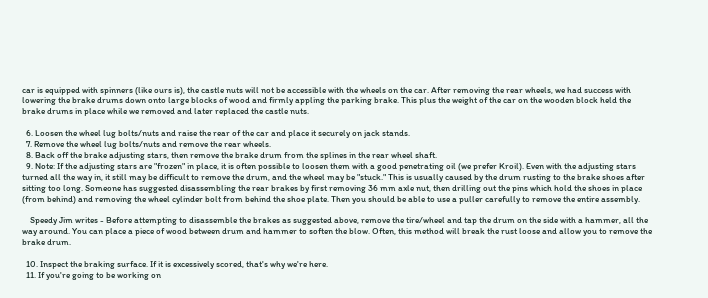car is equipped with spinners (like ours is), the castle nuts will not be accessible with the wheels on the car. After removing the rear wheels, we had success with lowering the brake drums down onto large blocks of wood and firmly appling the parking brake. This plus the weight of the car on the wooden block held the brake drums in place while we removed and later replaced the castle nuts.

  6. Loosen the wheel lug bolts/nuts and raise the rear of the car and place it securely on jack stands.
  7. Remove the wheel lug bolts/nuts and remove the rear wheels.
  8. Back off the brake adjusting stars, then remove the brake drum from the splines in the rear wheel shaft.
  9. Note: If the adjusting stars are "frozen" in place, it is often possible to loosen them with a good penetrating oil (we prefer Kroil). Even with the adjusting stars turned all the way in, it still may be difficult to remove the drum, and the wheel may be "stuck." This is usually caused by the drum rusting to the brake shoes after sitting too long. Someone has suggested disassembling the rear brakes by first removing 36 mm axle nut, then drilling out the pins which hold the shoes in place (from behind) and removing the wheel cylinder bolt from behind the shoe plate. Then you should be able to use a puller carefully to remove the entire assembly.

    Speedy Jim writes - Before attempting to disassemble the brakes as suggested above, remove the tire/wheel and tap the drum on the side with a hammer, all the way around. You can place a piece of wood between drum and hammer to soften the blow. Often, this method will break the rust loose and allow you to remove the brake drum.

  10. Inspect the braking surface. If it is excessively scored, that's why we're here.
  11. If you're going to be working on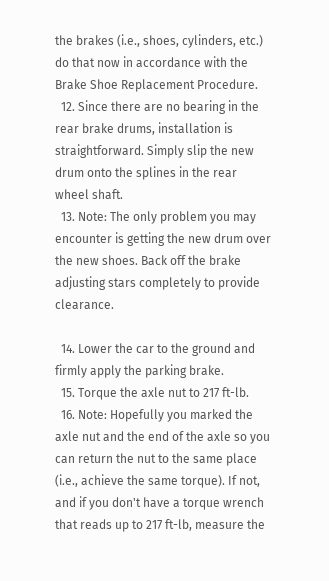the brakes (i.e., shoes, cylinders, etc.) do that now in accordance with the Brake Shoe Replacement Procedure.
  12. Since there are no bearing in the rear brake drums, installation is straightforward. Simply slip the new drum onto the splines in the rear wheel shaft.
  13. Note: The only problem you may encounter is getting the new drum over the new shoes. Back off the brake adjusting stars completely to provide clearance.

  14. Lower the car to the ground and firmly apply the parking brake.
  15. Torque the axle nut to 217 ft-lb.
  16. Note: Hopefully you marked the axle nut and the end of the axle so you can return the nut to the same place (i.e., achieve the same torque). If not, and if you don't have a torque wrench that reads up to 217 ft-lb, measure the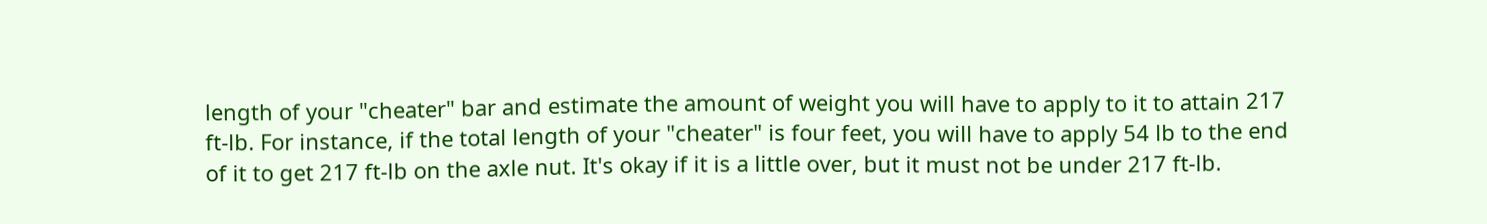length of your "cheater" bar and estimate the amount of weight you will have to apply to it to attain 217 ft-lb. For instance, if the total length of your "cheater" is four feet, you will have to apply 54 lb to the end of it to get 217 ft-lb on the axle nut. It's okay if it is a little over, but it must not be under 217 ft-lb.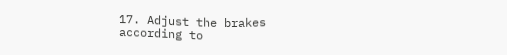17. Adjust the brakes according to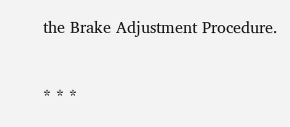the Brake Adjustment Procedure.


* * *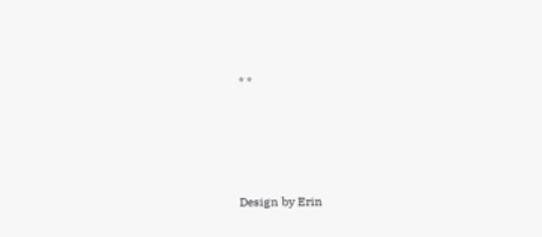* *




Design by Erin